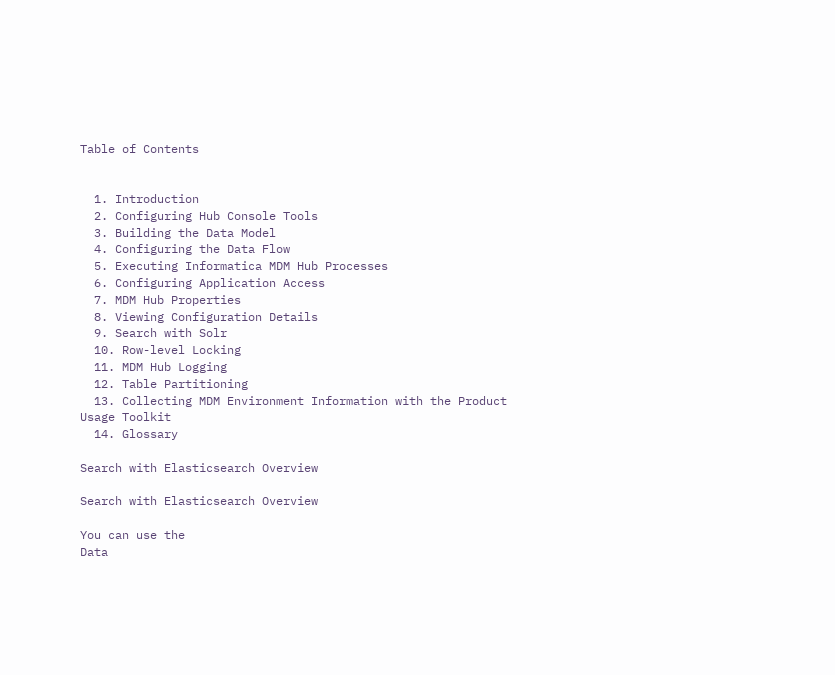Table of Contents


  1. Introduction
  2. Configuring Hub Console Tools
  3. Building the Data Model
  4. Configuring the Data Flow
  5. Executing Informatica MDM Hub Processes
  6. Configuring Application Access
  7. MDM Hub Properties
  8. Viewing Configuration Details
  9. Search with Solr
  10. Row-level Locking
  11. MDM Hub Logging
  12. Table Partitioning
  13. Collecting MDM Environment Information with the Product Usage Toolkit
  14. Glossary

Search with Elasticsearch Overview

Search with Elasticsearch Overview

You can use the
Data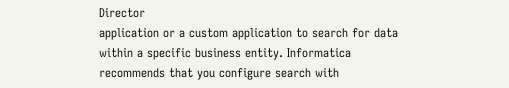Director
application or a custom application to search for data within a specific business entity. Informatica recommends that you configure search with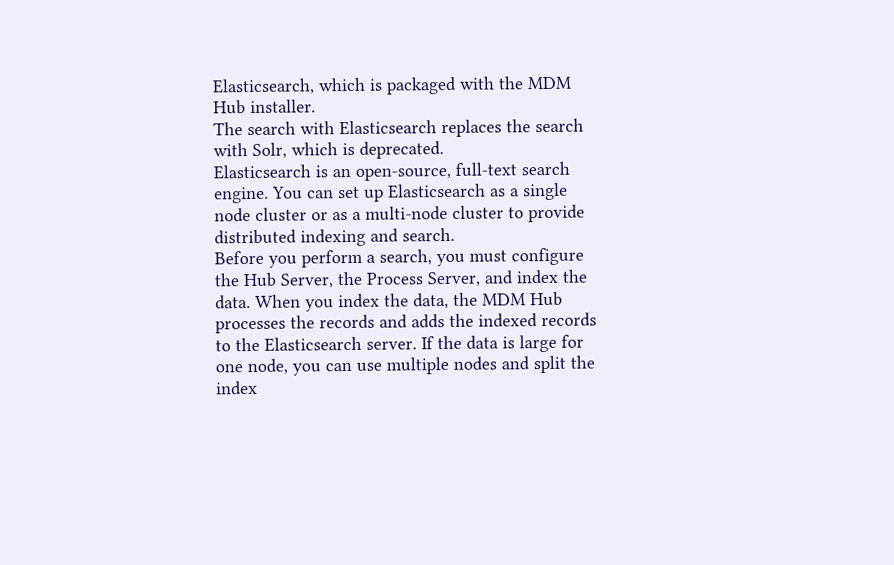Elasticsearch, which is packaged with the MDM Hub installer.
The search with Elasticsearch replaces the search with Solr, which is deprecated.
Elasticsearch is an open-source, full-text search engine. You can set up Elasticsearch as a single node cluster or as a multi-node cluster to provide distributed indexing and search.
Before you perform a search, you must configure the Hub Server, the Process Server, and index the data. When you index the data, the MDM Hub processes the records and adds the indexed records to the Elasticsearch server. If the data is large for one node, you can use multiple nodes and split the index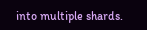into multiple shards.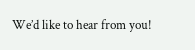We’d like to hear from you!